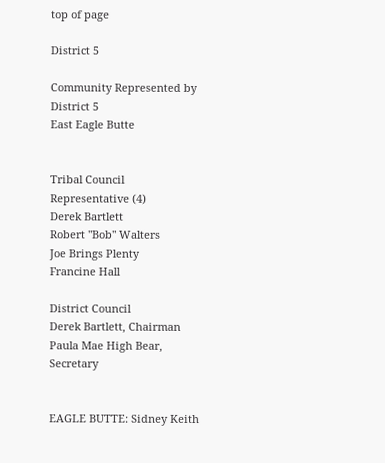top of page

District 5

Community Represented by District 5
East Eagle Butte


Tribal Council Representative (4)
Derek Bartlett
Robert "Bob" Walters
Joe Brings Plenty
Francine Hall

District Council
Derek Bartlett, Chairman
Paula Mae High Bear, Secretary


EAGLE BUTTE: Sidney Keith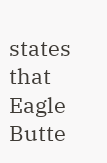states that Eagle Butte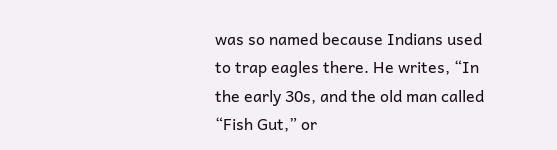was so named because Indians used to trap eagles there. He writes, “In the early 30s, and the old man called “Fish Gut,” or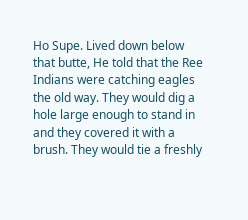Ho Supe. Lived down below that butte, He told that the Ree Indians were catching eagles the old way. They would dig a hole large enough to stand in and they covered it with a brush. They would tie a freshly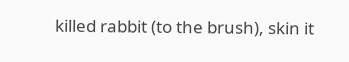killed rabbit (to the brush), skin it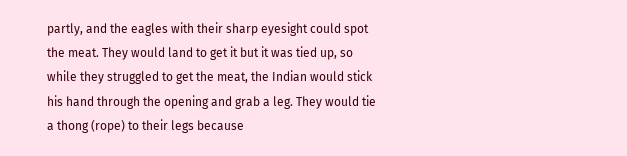partly, and the eagles with their sharp eyesight could spot the meat. They would land to get it but it was tied up, so while they struggled to get the meat, the Indian would stick his hand through the opening and grab a leg. They would tie a thong (rope) to their legs because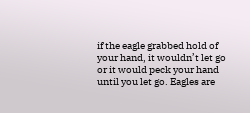if the eagle grabbed hold of your hand, it wouldn’t let go or it would peck your hand until you let go. Eagles are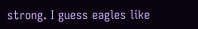strong. I guess eagles like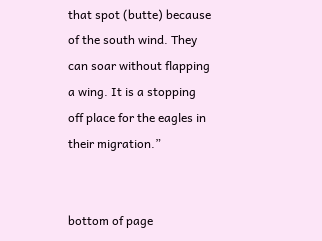that spot (butte) because of the south wind. They can soar without flapping a wing. It is a stopping off place for the eagles in their migration.”


bottom of page